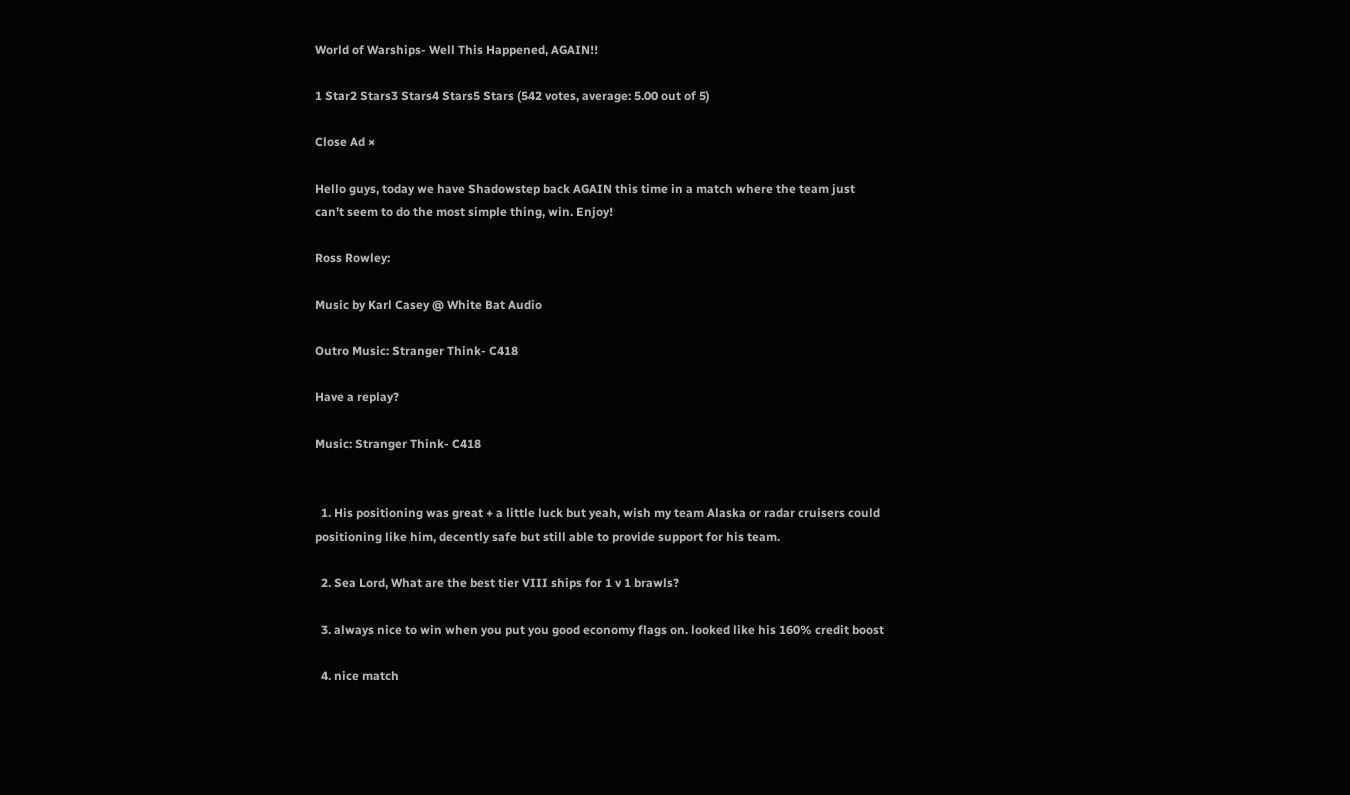World of Warships- Well This Happened, AGAIN!!

1 Star2 Stars3 Stars4 Stars5 Stars (542 votes, average: 5.00 out of 5)

Close Ad ×

Hello guys, today we have Shadowstep back AGAIN this time in a match where the team just can’t seem to do the most simple thing, win. Enjoy!

Ross Rowley:

Music by Karl Casey @ White Bat Audio

Outro Music: Stranger Think- C418

Have a replay?

Music: Stranger Think- C418


  1. His positioning was great + a little luck but yeah, wish my team Alaska or radar cruisers could positioning like him, decently safe but still able to provide support for his team.

  2. Sea Lord, What are the best tier VIII ships for 1 v 1 brawls?

  3. always nice to win when you put you good economy flags on. looked like his 160% credit boost

  4. nice match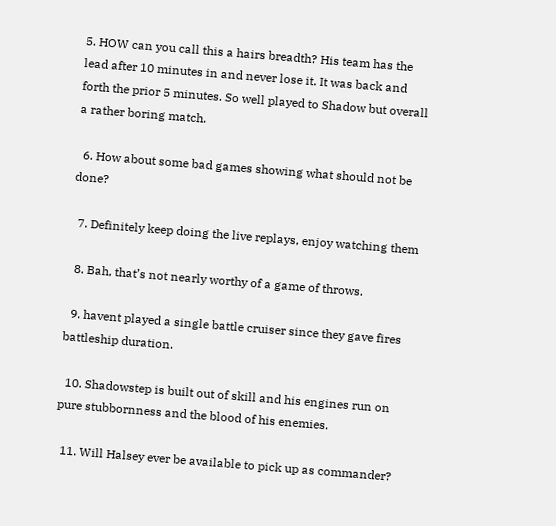5. HOW can you call this a hairs breadth? His team has the lead after 10 minutes in and never lose it. It was back and forth the prior 5 minutes. So well played to Shadow but overall a rather boring match.

  6. How about some bad games showing what should not be done?

  7. Definitely keep doing the live replays, enjoy watching them

  8. Bah, that’s not nearly worthy of a game of throws.

  9. havent played a single battle cruiser since they gave fires battleship duration.

  10. Shadowstep is built out of skill and his engines run on pure stubbornness and the blood of his enemies.

  11. Will Halsey ever be available to pick up as commander?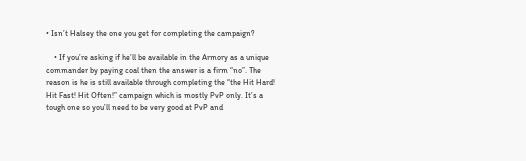• Isn’t Halsey the one you get for completing the campaign?

    • If you’re asking if he’ll be available in the Armory as a unique commander by paying coal then the answer is a firm “no”. The reason is he is still available through completing the “the Hit Hard! Hit Fast! Hit Often!” campaign which is mostly PvP only. It’s a tough one so you’ll need to be very good at PvP and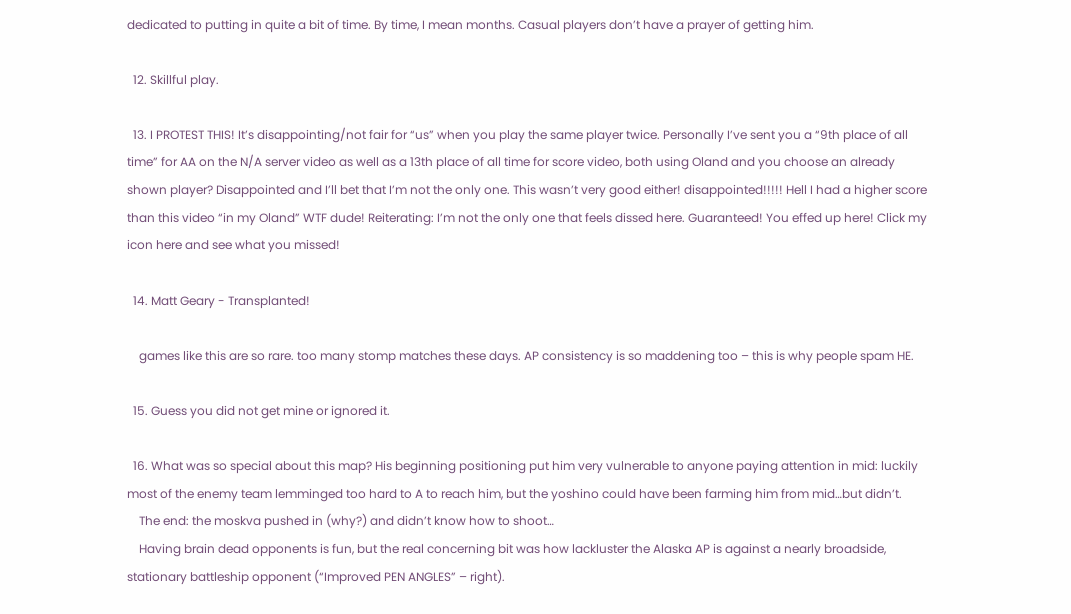dedicated to putting in quite a bit of time. By time, I mean months. Casual players don’t have a prayer of getting him.

  12. Skillful play.

  13. I PROTEST THIS! It’s disappointing/not fair for “us” when you play the same player twice. Personally I’ve sent you a “9th place of all time” for AA on the N/A server video as well as a 13th place of all time for score video, both using Oland and you choose an already shown player? Disappointed and I’ll bet that I’m not the only one. This wasn’t very good either! disappointed!!!!! Hell I had a higher score than this video “in my Oland” WTF dude! Reiterating: I’m not the only one that feels dissed here. Guaranteed! You effed up here! Click my icon here and see what you missed!

  14. Matt Geary - Transplanted!

    games like this are so rare. too many stomp matches these days. AP consistency is so maddening too – this is why people spam HE.

  15. Guess you did not get mine or ignored it.

  16. What was so special about this map? His beginning positioning put him very vulnerable to anyone paying attention in mid: luckily most of the enemy team lemminged too hard to A to reach him, but the yoshino could have been farming him from mid…but didn’t.
    The end: the moskva pushed in (why?) and didn’t know how to shoot…
    Having brain dead opponents is fun, but the real concerning bit was how lackluster the Alaska AP is against a nearly broadside, stationary battleship opponent (“Improved PEN ANGLES” – right).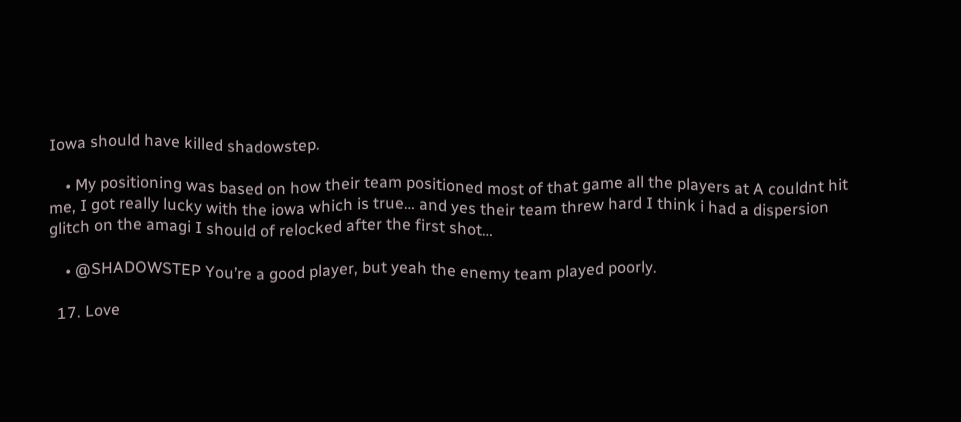Iowa should have killed shadowstep.

    • My positioning was based on how their team positioned most of that game all the players at A couldnt hit me, I got really lucky with the iowa which is true… and yes their team threw hard I think i had a dispersion glitch on the amagi I should of relocked after the first shot…

    • @SHADOWSTEP You’re a good player, but yeah the enemy team played poorly.

  17. Love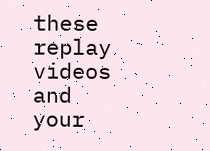these replay videos and your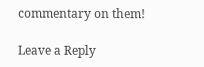commentary on them!

Leave a Reply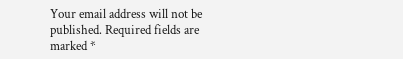Your email address will not be published. Required fields are marked *